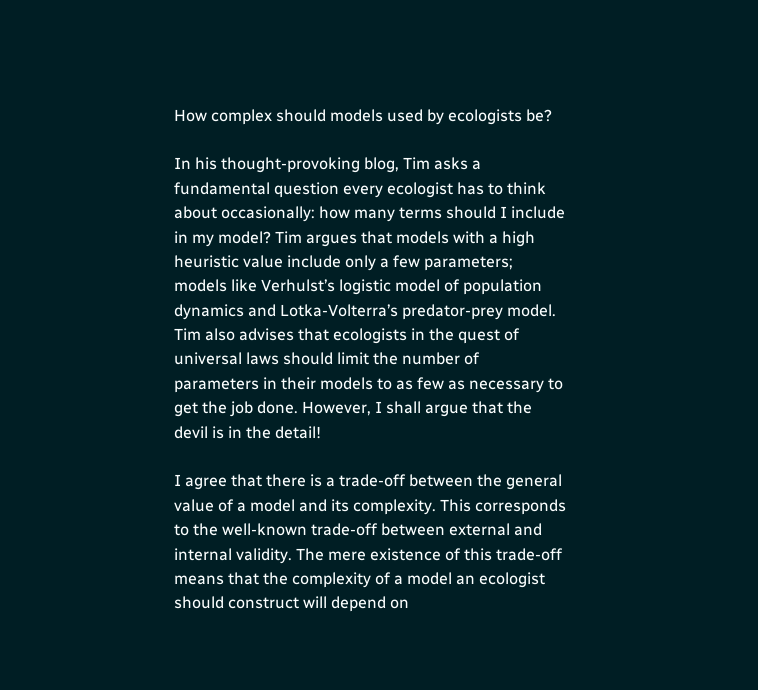How complex should models used by ecologists be?

In his thought-provoking blog, Tim asks a fundamental question every ecologist has to think about occasionally: how many terms should I include in my model? Tim argues that models with a high heuristic value include only a few parameters; models like Verhulst’s logistic model of population dynamics and Lotka-Volterra’s predator-prey model. Tim also advises that ecologists in the quest of universal laws should limit the number of parameters in their models to as few as necessary to get the job done. However, I shall argue that the devil is in the detail!

I agree that there is a trade-off between the general value of a model and its complexity. This corresponds to the well-known trade-off between external and internal validity. The mere existence of this trade-off means that the complexity of a model an ecologist should construct will depend on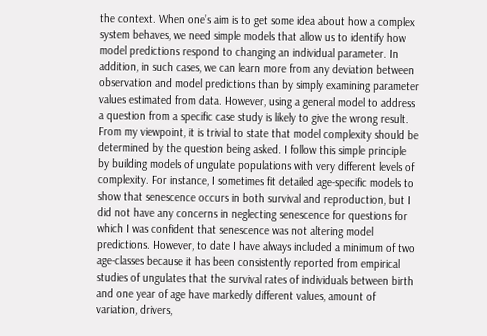the context. When one’s aim is to get some idea about how a complex system behaves, we need simple models that allow us to identify how model predictions respond to changing an individual parameter. In addition, in such cases, we can learn more from any deviation between observation and model predictions than by simply examining parameter values estimated from data. However, using a general model to address a question from a specific case study is likely to give the wrong result. From my viewpoint, it is trivial to state that model complexity should be determined by the question being asked. I follow this simple principle by building models of ungulate populations with very different levels of complexity. For instance, I sometimes fit detailed age-specific models to show that senescence occurs in both survival and reproduction, but I did not have any concerns in neglecting senescence for questions for which I was confident that senescence was not altering model predictions. However, to date I have always included a minimum of two age-classes because it has been consistently reported from empirical studies of ungulates that the survival rates of individuals between birth and one year of age have markedly different values, amount of variation, drivers,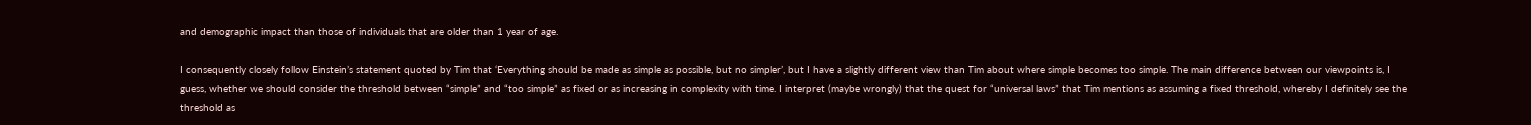and demographic impact than those of individuals that are older than 1 year of age.

I consequently closely follow Einstein’s statement quoted by Tim that ‘Everything should be made as simple as possible, but no simpler’, but I have a slightly different view than Tim about where simple becomes too simple. The main difference between our viewpoints is, I guess, whether we should consider the threshold between “simple” and “too simple” as fixed or as increasing in complexity with time. I interpret (maybe wrongly) that the quest for “universal laws” that Tim mentions as assuming a fixed threshold, whereby I definitely see the threshold as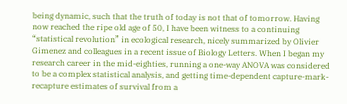being dynamic, such that the truth of today is not that of tomorrow. Having now reached the ripe old age of 50, I have been witness to a continuing “statistical revolution” in ecological research, nicely summarized by Olivier Gimenez and colleagues in a recent issue of Biology Letters. When I began my research career in the mid-eighties, running a one-way ANOVA was considered to be a complex statistical analysis, and getting time-dependent capture-mark-recapture estimates of survival from a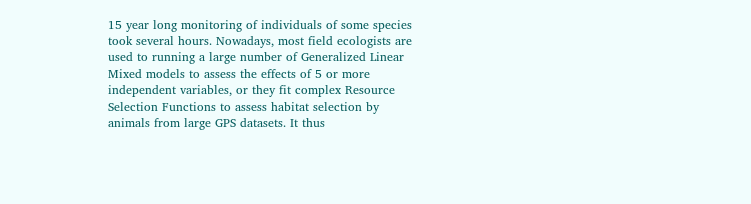15 year long monitoring of individuals of some species took several hours. Nowadays, most field ecologists are used to running a large number of Generalized Linear Mixed models to assess the effects of 5 or more independent variables, or they fit complex Resource Selection Functions to assess habitat selection by animals from large GPS datasets. It thus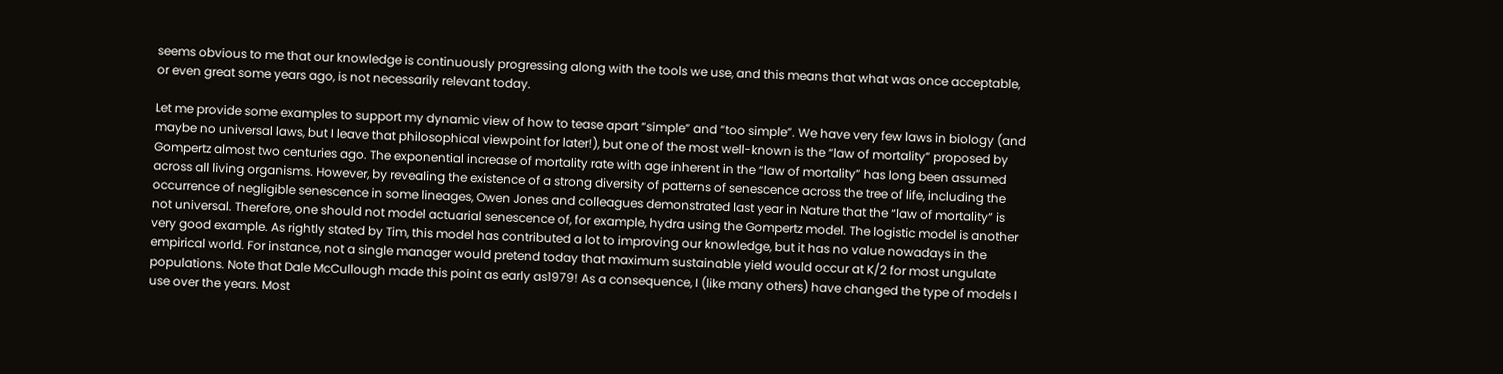seems obvious to me that our knowledge is continuously progressing along with the tools we use, and this means that what was once acceptable, or even great some years ago, is not necessarily relevant today.

Let me provide some examples to support my dynamic view of how to tease apart “simple” and “too simple”. We have very few laws in biology (and maybe no universal laws, but I leave that philosophical viewpoint for later!), but one of the most well-known is the “law of mortality” proposed by Gompertz almost two centuries ago. The exponential increase of mortality rate with age inherent in the “law of mortality” has long been assumed across all living organisms. However, by revealing the existence of a strong diversity of patterns of senescence across the tree of life, including the occurrence of negligible senescence in some lineages, Owen Jones and colleagues demonstrated last year in Nature that the “law of mortality” is not universal. Therefore, one should not model actuarial senescence of, for example, hydra using the Gompertz model. The logistic model is another very good example. As rightly stated by Tim, this model has contributed a lot to improving our knowledge, but it has no value nowadays in the empirical world. For instance, not a single manager would pretend today that maximum sustainable yield would occur at K/2 for most ungulate populations. Note that Dale McCullough made this point as early as1979! As a consequence, I (like many others) have changed the type of models I use over the years. Most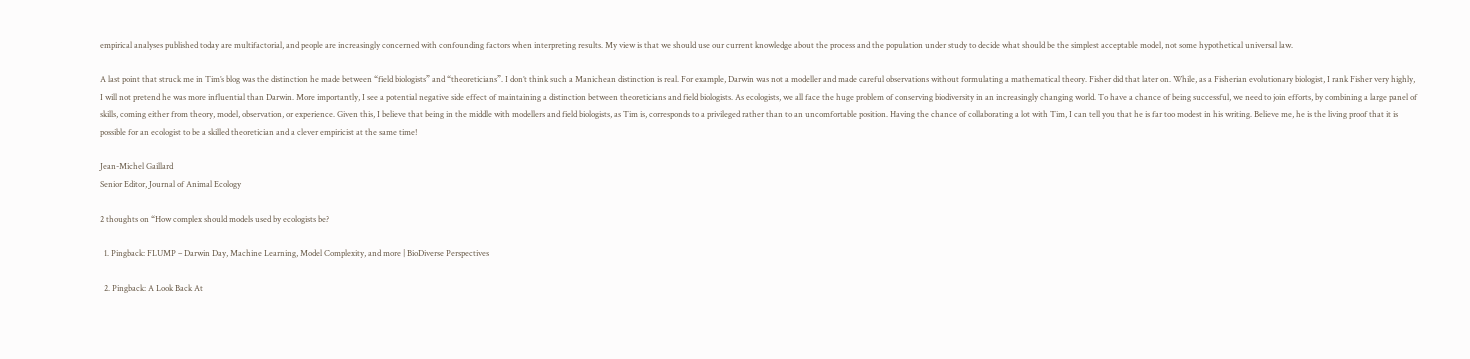empirical analyses published today are multifactorial, and people are increasingly concerned with confounding factors when interpreting results. My view is that we should use our current knowledge about the process and the population under study to decide what should be the simplest acceptable model, not some hypothetical universal law.

A last point that struck me in Tim’s blog was the distinction he made between “field biologists” and “theoreticians”. I don’t think such a Manichean distinction is real. For example, Darwin was not a modeller and made careful observations without formulating a mathematical theory. Fisher did that later on. While, as a Fisherian evolutionary biologist, I rank Fisher very highly, I will not pretend he was more influential than Darwin. More importantly, I see a potential negative side effect of maintaining a distinction between theoreticians and field biologists. As ecologists, we all face the huge problem of conserving biodiversity in an increasingly changing world. To have a chance of being successful, we need to join efforts, by combining a large panel of skills, coming either from theory, model, observation, or experience. Given this, I believe that being in the middle with modellers and field biologists, as Tim is, corresponds to a privileged rather than to an uncomfortable position. Having the chance of collaborating a lot with Tim, I can tell you that he is far too modest in his writing. Believe me, he is the living proof that it is possible for an ecologist to be a skilled theoretician and a clever empiricist at the same time!

Jean-Michel Gaillard
Senior Editor, Journal of Animal Ecology

2 thoughts on “How complex should models used by ecologists be?

  1. Pingback: FLUMP – Darwin Day, Machine Learning, Model Complexity, and more | BioDiverse Perspectives

  2. Pingback: A Look Back At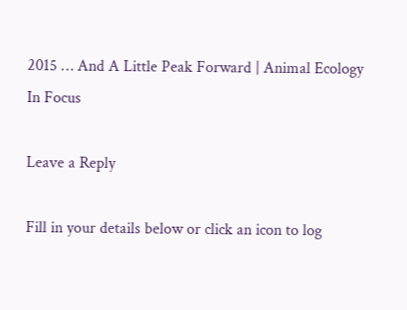2015 … And A Little Peak Forward | Animal Ecology In Focus

Leave a Reply

Fill in your details below or click an icon to log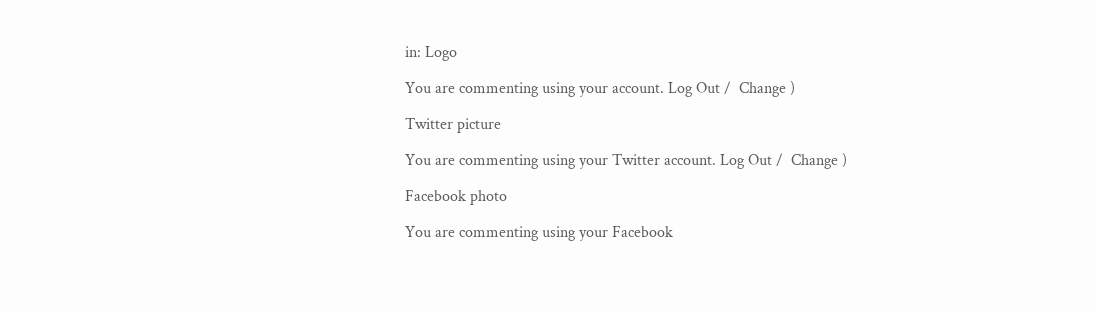in: Logo

You are commenting using your account. Log Out /  Change )

Twitter picture

You are commenting using your Twitter account. Log Out /  Change )

Facebook photo

You are commenting using your Facebook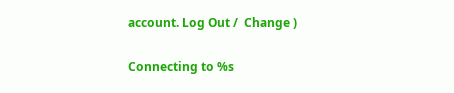account. Log Out /  Change )

Connecting to %s